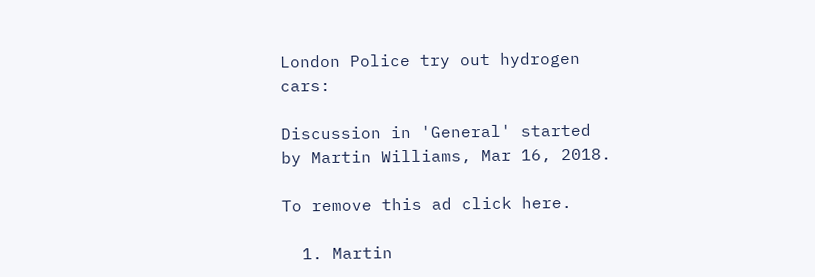London Police try out hydrogen cars:

Discussion in 'General' started by Martin Williams, Mar 16, 2018.

To remove this ad click here.

  1. Martin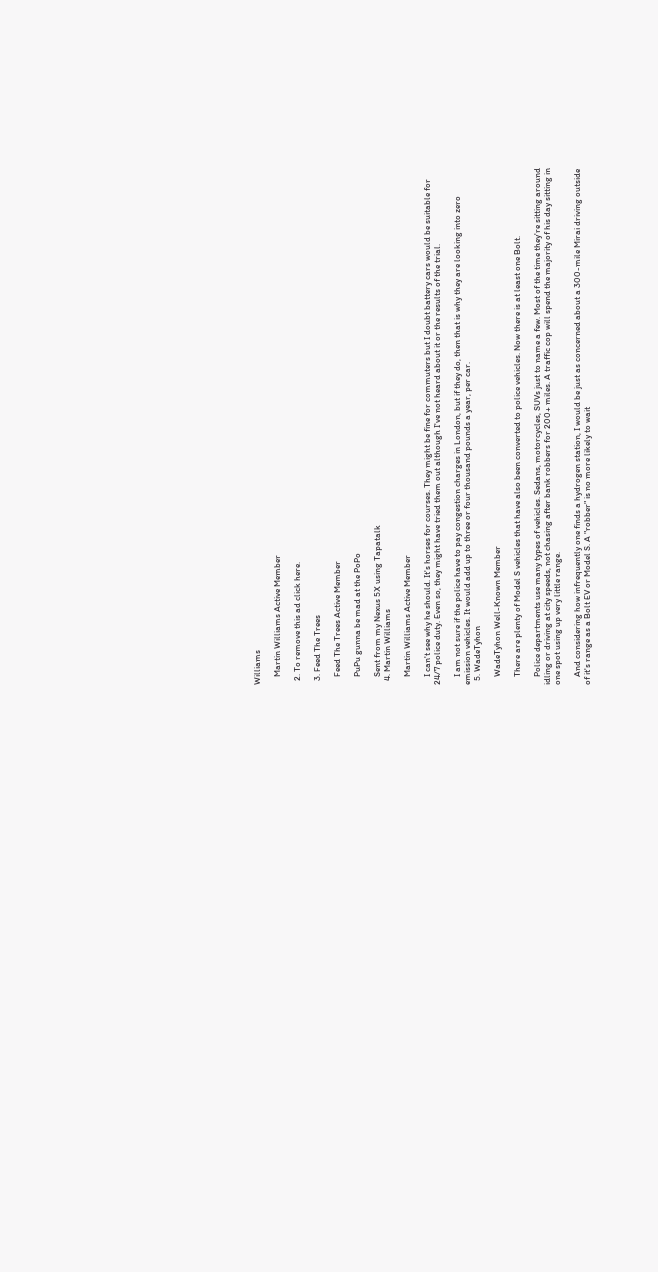Williams

    Martin Williams Active Member

  2. To remove this ad click here.

  3. Feed The Trees

    Feed The Trees Active Member

    PuPu gunna be mad at the PoPo

    Sent from my Nexus 5X using Tapatalk
  4. Martin Williams

    Martin Williams Active Member

    I can't see why he should. It's horses for courses. They might be fine for commuters but I doubt battery cars would be suitable for 24/7 police duty. Even so, they might have tried them out although I've not heard about it or the results of the trial.

    I am not sure if the police have to pay congestion charges in London, but if they do, then that is why they are looking into zero emission vehicles. It would add up to three or four thousand pounds a year, per car.
  5. WadeTyhon

    WadeTyhon Well-Known Member

    There are plenty of Model S vehicles that have also been converted to police vehicles. Now there is at least one Bolt.

    Police departments use many types of vehicles. Sedans, motorcycles, SUVs just to name a few. Most of the time they're sitting around idling or driving at city speeds, not chasing after bank robbers for 200+ miles. A traffic cop will spend the majority of his day sitting in one spot using up very little range.

    And considering how infrequently one finds a hydrogen station, I would be just as concerned about a 300-mile Mirai driving outside of it's range as a Bolt EV or Model S. A "robber" is no more likely to wait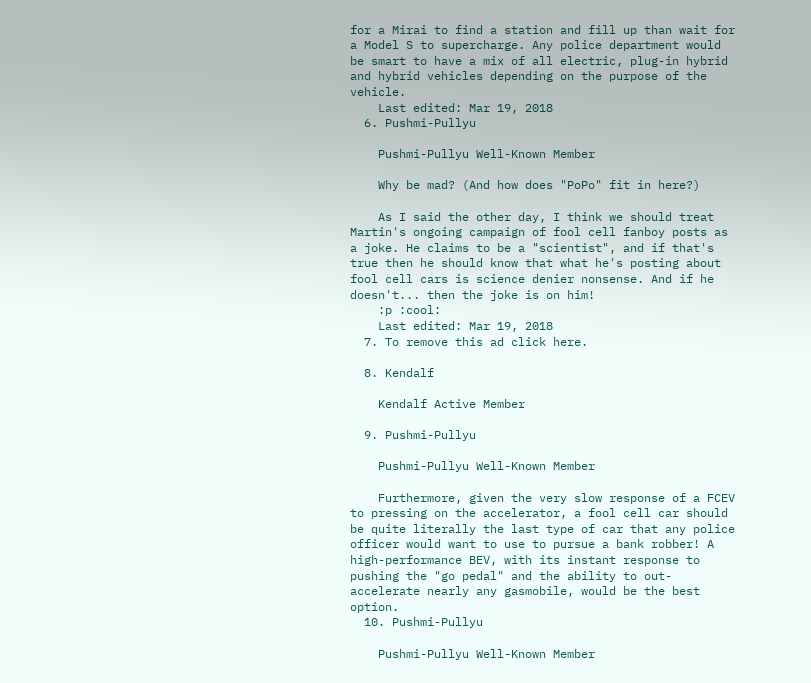for a Mirai to find a station and fill up than wait for a Model S to supercharge. Any police department would be smart to have a mix of all electric, plug-in hybrid and hybrid vehicles depending on the purpose of the vehicle.
    Last edited: Mar 19, 2018
  6. Pushmi-Pullyu

    Pushmi-Pullyu Well-Known Member

    Why be mad? (And how does "PoPo" fit in here?)

    As I said the other day, I think we should treat Martin's ongoing campaign of fool cell fanboy posts as a joke. He claims to be a "scientist", and if that's true then he should know that what he's posting about fool cell cars is science denier nonsense. And if he doesn't... then the joke is on him!
    :p :cool:
    Last edited: Mar 19, 2018
  7. To remove this ad click here.

  8. Kendalf

    Kendalf Active Member

  9. Pushmi-Pullyu

    Pushmi-Pullyu Well-Known Member

    Furthermore, given the very slow response of a FCEV to pressing on the accelerator, a fool cell car should be quite literally the last type of car that any police officer would want to use to pursue a bank robber! A high-performance BEV, with its instant response to pushing the "go pedal" and the ability to out-accelerate nearly any gasmobile, would be the best option.
  10. Pushmi-Pullyu

    Pushmi-Pullyu Well-Known Member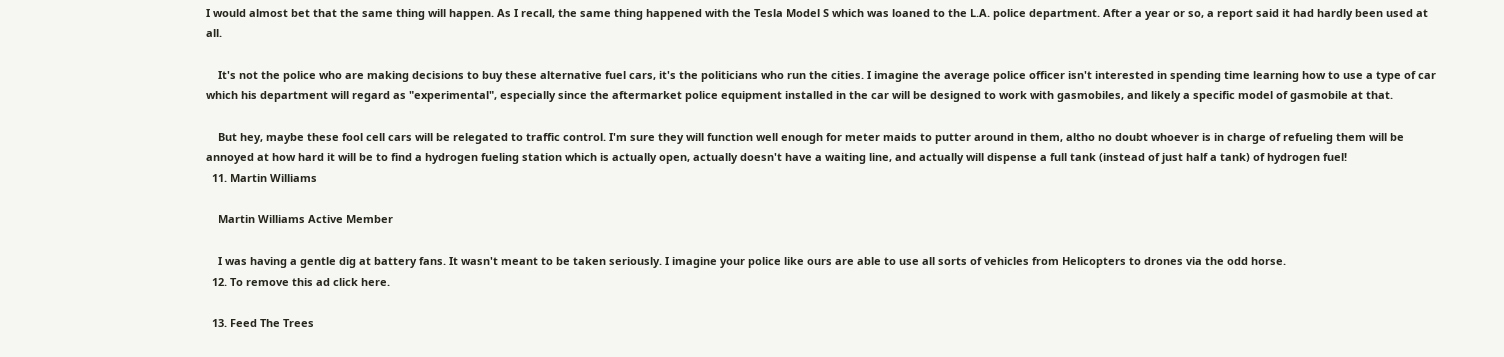I would almost bet that the same thing will happen. As I recall, the same thing happened with the Tesla Model S which was loaned to the L.A. police department. After a year or so, a report said it had hardly been used at all.

    It's not the police who are making decisions to buy these alternative fuel cars, it's the politicians who run the cities. I imagine the average police officer isn't interested in spending time learning how to use a type of car which his department will regard as "experimental", especially since the aftermarket police equipment installed in the car will be designed to work with gasmobiles, and likely a specific model of gasmobile at that.

    But hey, maybe these fool cell cars will be relegated to traffic control. I'm sure they will function well enough for meter maids to putter around in them, altho no doubt whoever is in charge of refueling them will be annoyed at how hard it will be to find a hydrogen fueling station which is actually open, actually doesn't have a waiting line, and actually will dispense a full tank (instead of just half a tank) of hydrogen fuel!
  11. Martin Williams

    Martin Williams Active Member

    I was having a gentle dig at battery fans. It wasn't meant to be taken seriously. I imagine your police like ours are able to use all sorts of vehicles from Helicopters to drones via the odd horse.
  12. To remove this ad click here.

  13. Feed The Trees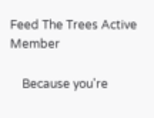Feed The Trees Active Member

    Because you're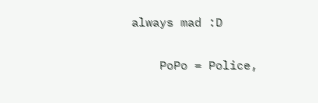always mad :D

    PoPo = Police,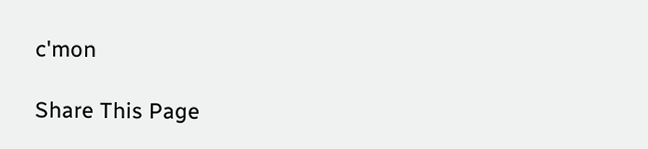c'mon

Share This Page